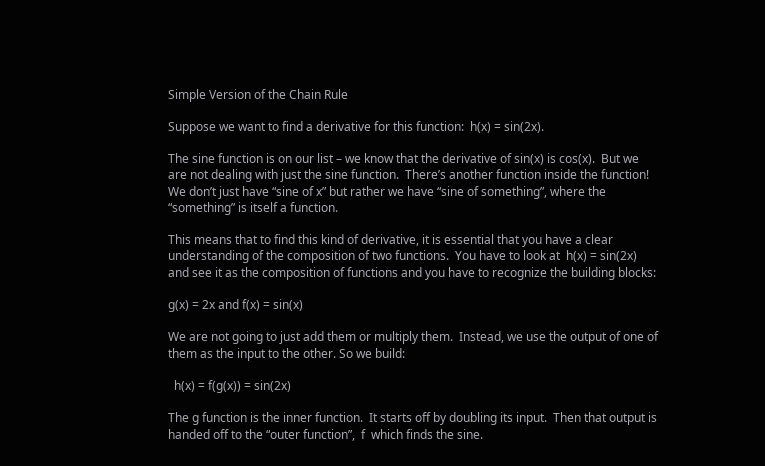Simple Version of the Chain Rule

Suppose we want to find a derivative for this function:  h(x) = sin(2x).

The sine function is on our list – we know that the derivative of sin(x) is cos(x).  But we are not dealing with just the sine function.  There’s another function inside the function!  We don’t just have “sine of x” but rather we have “sine of something”, where the “something” is itself a function.

This means that to find this kind of derivative, it is essential that you have a clear understanding of the composition of two functions.  You have to look at  h(x) = sin(2x) and see it as the composition of functions and you have to recognize the building blocks:

g(x) = 2x and f(x) = sin(x)

We are not going to just add them or multiply them.  Instead, we use the output of one of them as the input to the other. So we build:

  h(x) = f(g(x)) = sin(2x)

The g function is the inner function.  It starts off by doubling its input.  Then that output is handed off to the “outer function”,  f  which finds the sine.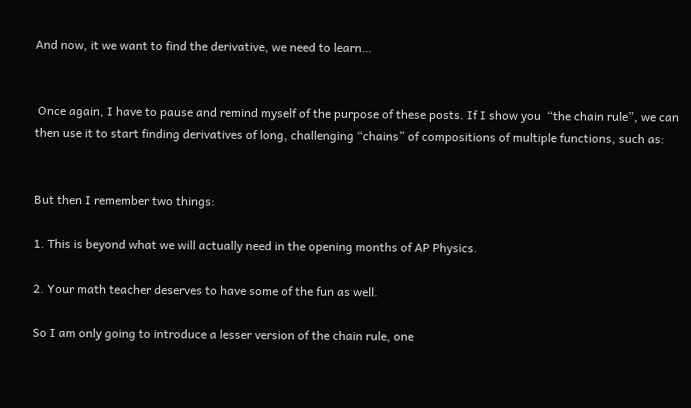And now, it we want to find the derivative, we need to learn…


 Once again, I have to pause and remind myself of the purpose of these posts. If I show you  “the chain rule”, we can then use it to start finding derivatives of long, challenging “chains” of compositions of multiple functions, such as:


But then I remember two things:

1. This is beyond what we will actually need in the opening months of AP Physics.

2. Your math teacher deserves to have some of the fun as well.

So I am only going to introduce a lesser version of the chain rule, one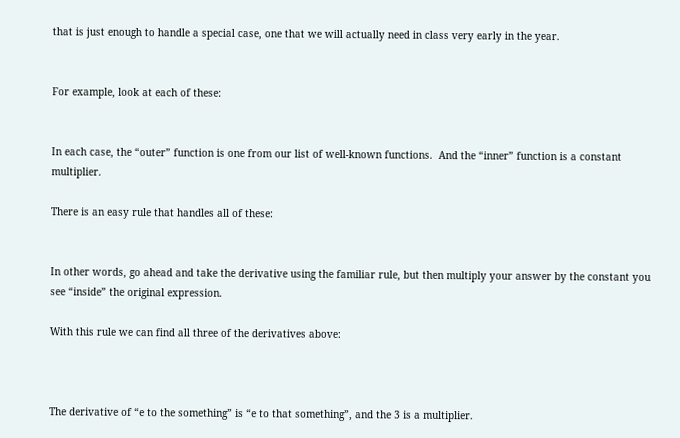that is just enough to handle a special case, one that we will actually need in class very early in the year.


For example, look at each of these:


In each case, the “outer” function is one from our list of well-known functions.  And the “inner” function is a constant multiplier.

There is an easy rule that handles all of these:


In other words, go ahead and take the derivative using the familiar rule, but then multiply your answer by the constant you see “inside” the original expression.

With this rule we can find all three of the derivatives above:



The derivative of “e to the something” is “e to that something”, and the 3 is a multiplier.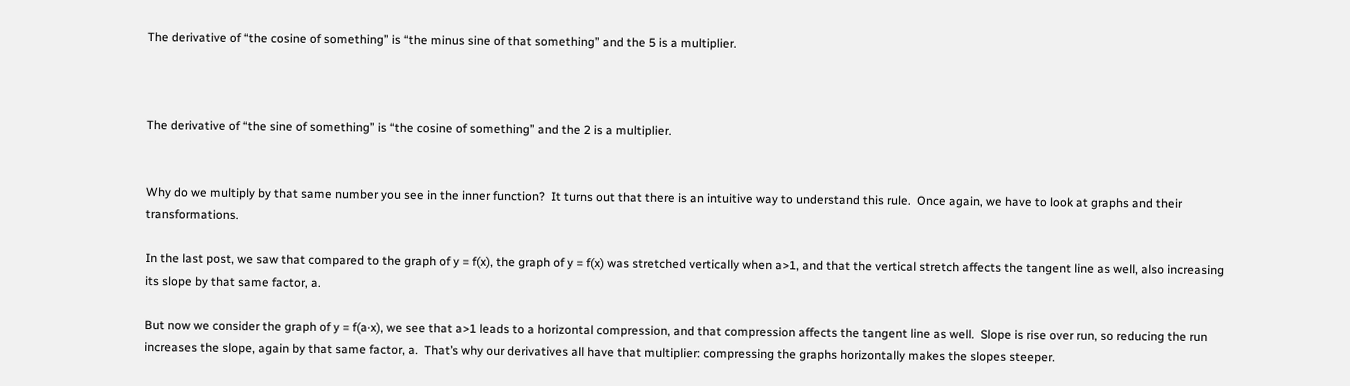The derivative of “the cosine of something” is “the minus sine of that something” and the 5 is a multiplier.



The derivative of “the sine of something” is “the cosine of something” and the 2 is a multiplier.


Why do we multiply by that same number you see in the inner function?  It turns out that there is an intuitive way to understand this rule.  Once again, we have to look at graphs and their transformations.

In the last post, we saw that compared to the graph of y = f(x), the graph of y = f(x) was stretched vertically when a>1, and that the vertical stretch affects the tangent line as well, also increasing its slope by that same factor, a.

But now we consider the graph of y = f(a·x), we see that a>1 leads to a horizontal compression, and that compression affects the tangent line as well.  Slope is rise over run, so reducing the run increases the slope, again by that same factor, a.  That’s why our derivatives all have that multiplier: compressing the graphs horizontally makes the slopes steeper.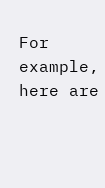For example, here are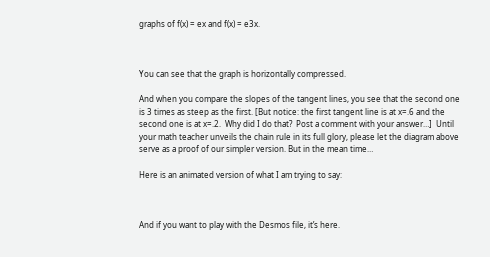graphs of f(x) = ex and f(x) = e3x.



You can see that the graph is horizontally compressed.

And when you compare the slopes of the tangent lines, you see that the second one is 3 times as steep as the first. [But notice: the first tangent line is at x=.6 and the second one is at x=.2.  Why did I do that?  Post a comment with your answer…]  Until your math teacher unveils the chain rule in its full glory, please let the diagram above serve as a proof of our simpler version. But in the mean time…

Here is an animated version of what I am trying to say:



And if you want to play with the Desmos file, it’s here.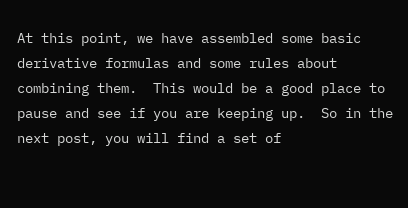At this point, we have assembled some basic derivative formulas and some rules about combining them.  This would be a good place to pause and see if you are keeping up.  So in the next post, you will find a set of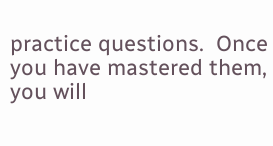practice questions.  Once you have mastered them, you will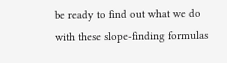be ready to find out what we do with these slope-finding formulas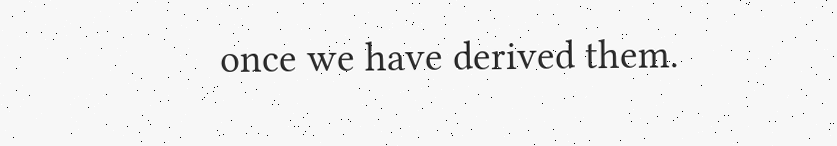once we have derived them.